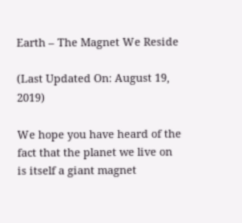Earth – The Magnet We Reside

(Last Updated On: August 19, 2019)

We hope you have heard of the fact that the planet we live on is itself a giant magnet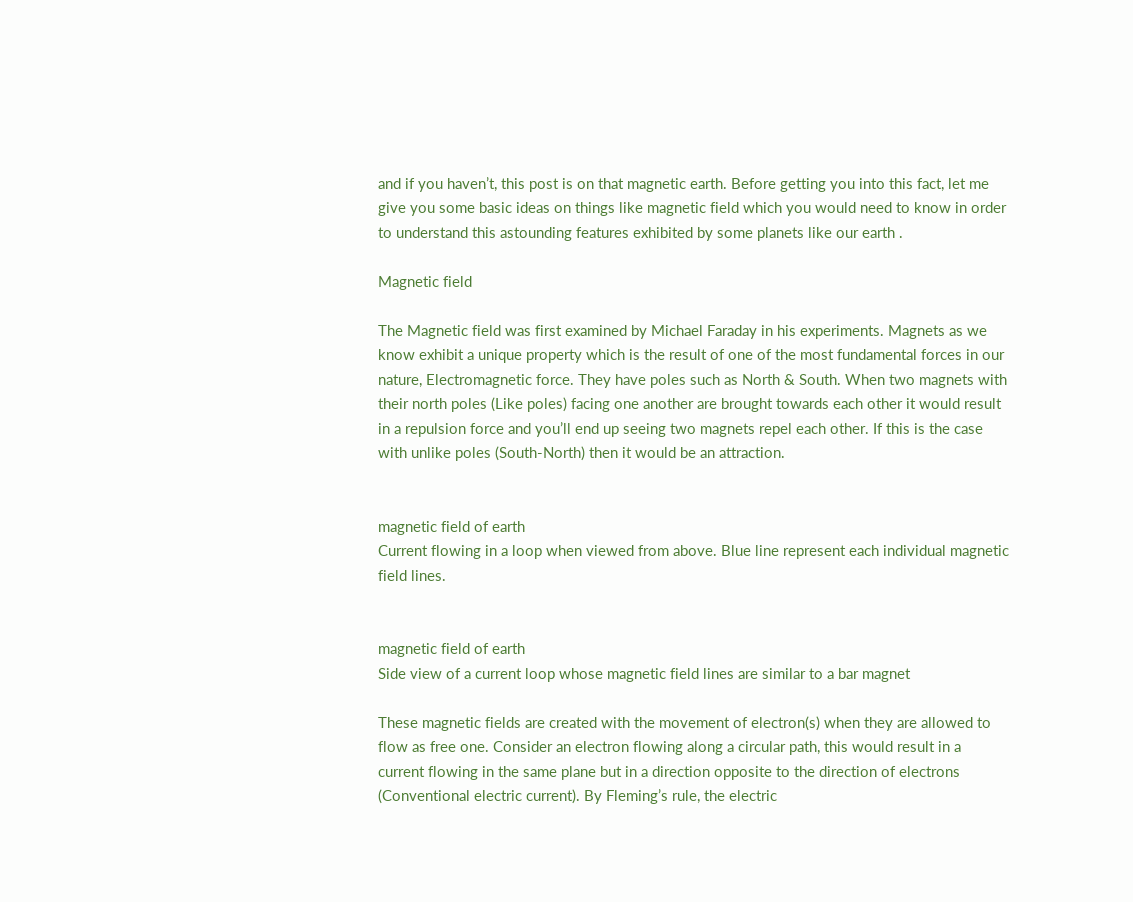and if you haven’t, this post is on that magnetic earth. Before getting you into this fact, let me give you some basic ideas on things like magnetic field which you would need to know in order to understand this astounding features exhibited by some planets like our earth .

Magnetic field

The Magnetic field was first examined by Michael Faraday in his experiments. Magnets as we know exhibit a unique property which is the result of one of the most fundamental forces in our nature, Electromagnetic force. They have poles such as North & South. When two magnets with their north poles (Like poles) facing one another are brought towards each other it would result in a repulsion force and you’ll end up seeing two magnets repel each other. If this is the case with unlike poles (South-North) then it would be an attraction.


magnetic field of earth
Current flowing in a loop when viewed from above. Blue line represent each individual magnetic field lines.


magnetic field of earth
Side view of a current loop whose magnetic field lines are similar to a bar magnet

These magnetic fields are created with the movement of electron(s) when they are allowed to flow as free one. Consider an electron flowing along a circular path, this would result in a current flowing in the same plane but in a direction opposite to the direction of electrons (Conventional electric current). By Fleming’s rule, the electric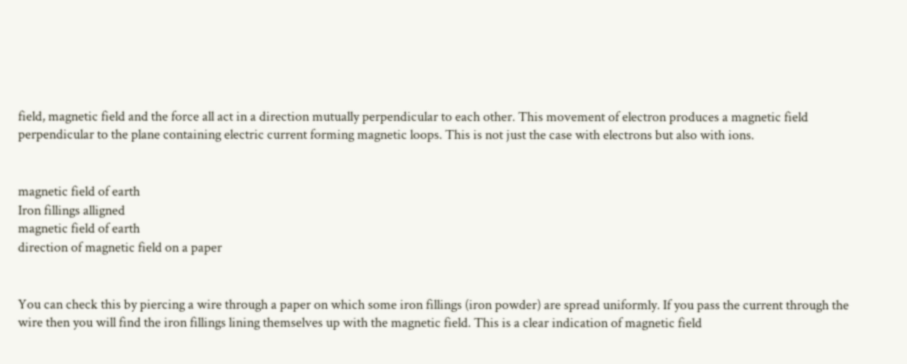field, magnetic field and the force all act in a direction mutually perpendicular to each other. This movement of electron produces a magnetic field perpendicular to the plane containing electric current forming magnetic loops. This is not just the case with electrons but also with ions.


magnetic field of earth
Iron fillings alligned
magnetic field of earth
direction of magnetic field on a paper


You can check this by piercing a wire through a paper on which some iron fillings (iron powder) are spread uniformly. If you pass the current through the wire then you will find the iron fillings lining themselves up with the magnetic field. This is a clear indication of magnetic field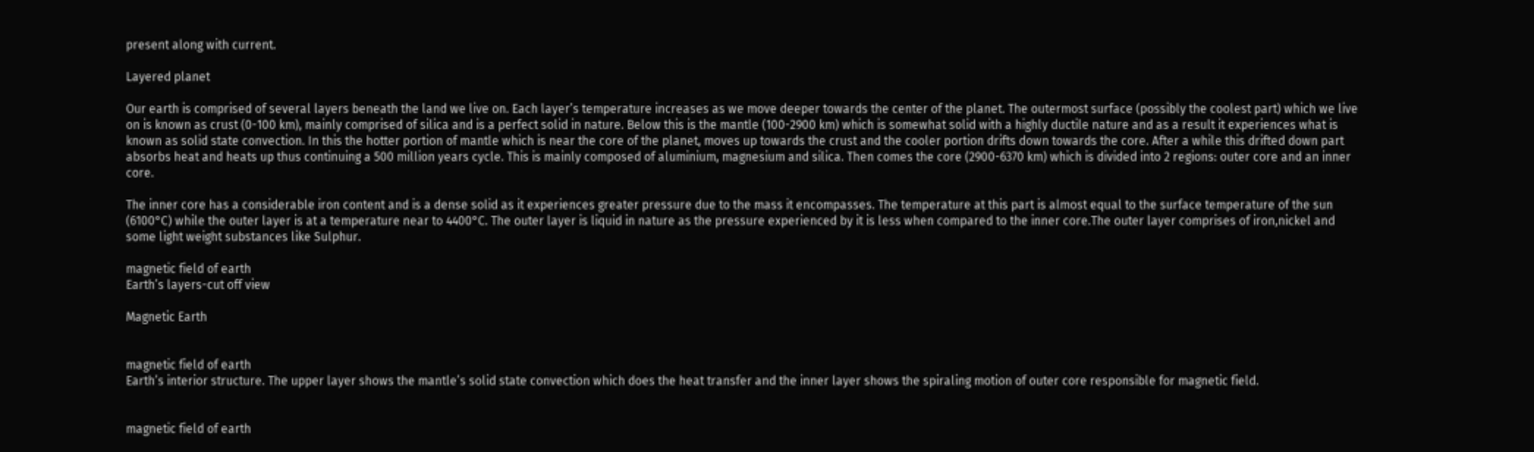present along with current.

Layered planet

Our earth is comprised of several layers beneath the land we live on. Each layer’s temperature increases as we move deeper towards the center of the planet. The outermost surface (possibly the coolest part) which we live on is known as crust (0-100 km), mainly comprised of silica and is a perfect solid in nature. Below this is the mantle (100-2900 km) which is somewhat solid with a highly ductile nature and as a result it experiences what is known as solid state convection. In this the hotter portion of mantle which is near the core of the planet, moves up towards the crust and the cooler portion drifts down towards the core. After a while this drifted down part absorbs heat and heats up thus continuing a 500 million years cycle. This is mainly composed of aluminium, magnesium and silica. Then comes the core (2900-6370 km) which is divided into 2 regions: outer core and an inner core.

The inner core has a considerable iron content and is a dense solid as it experiences greater pressure due to the mass it encompasses. The temperature at this part is almost equal to the surface temperature of the sun (6100°C) while the outer layer is at a temperature near to 4400°C. The outer layer is liquid in nature as the pressure experienced by it is less when compared to the inner core.The outer layer comprises of iron,nickel and some light weight substances like Sulphur.

magnetic field of earth
Earth’s layers-cut off view

Magnetic Earth


magnetic field of earth
Earth’s interior structure. The upper layer shows the mantle’s solid state convection which does the heat transfer and the inner layer shows the spiraling motion of outer core responsible for magnetic field.


magnetic field of earth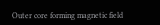Outer core forming magnetic field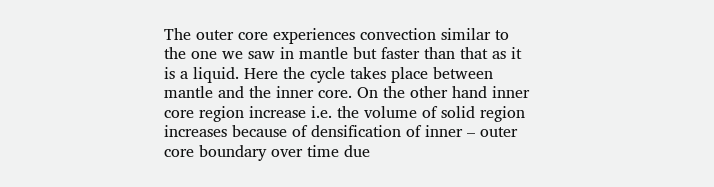The outer core experiences convection similar to the one we saw in mantle but faster than that as it is a liquid. Here the cycle takes place between mantle and the inner core. On the other hand inner core region increase i.e. the volume of solid region increases because of densification of inner – outer core boundary over time due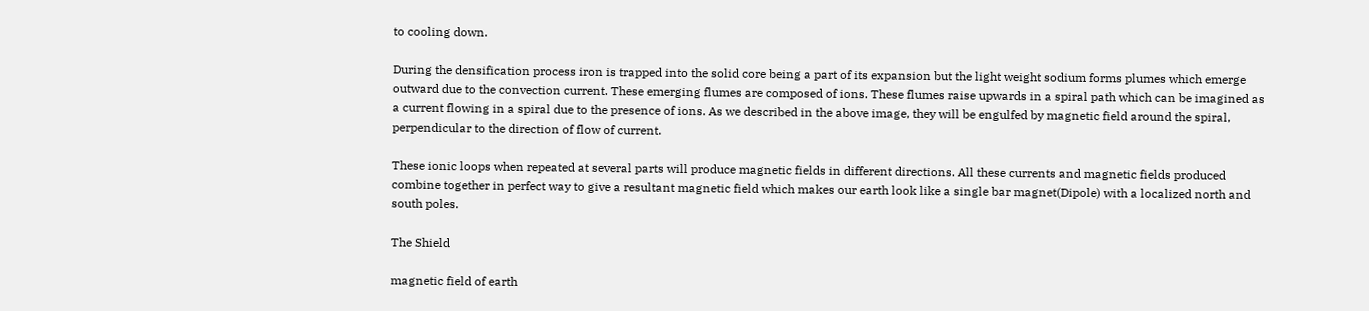to cooling down.

During the densification process iron is trapped into the solid core being a part of its expansion but the light weight sodium forms plumes which emerge outward due to the convection current. These emerging flumes are composed of ions. These flumes raise upwards in a spiral path which can be imagined as a current flowing in a spiral due to the presence of ions. As we described in the above image, they will be engulfed by magnetic field around the spiral, perpendicular to the direction of flow of current.

These ionic loops when repeated at several parts will produce magnetic fields in different directions. All these currents and magnetic fields produced combine together in perfect way to give a resultant magnetic field which makes our earth look like a single bar magnet(Dipole) with a localized north and south poles.

The Shield

magnetic field of earth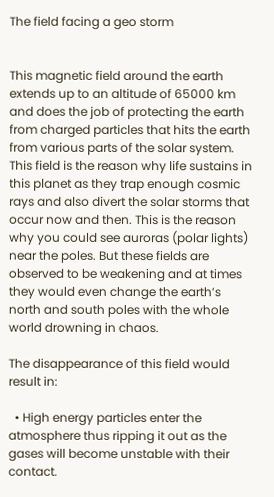The field facing a geo storm


This magnetic field around the earth extends up to an altitude of 65000 km and does the job of protecting the earth from charged particles that hits the earth from various parts of the solar system. This field is the reason why life sustains in this planet as they trap enough cosmic rays and also divert the solar storms that occur now and then. This is the reason why you could see auroras (polar lights) near the poles. But these fields are observed to be weakening and at times they would even change the earth’s north and south poles with the whole world drowning in chaos.

The disappearance of this field would result in:

  • High energy particles enter the atmosphere thus ripping it out as the gases will become unstable with their contact.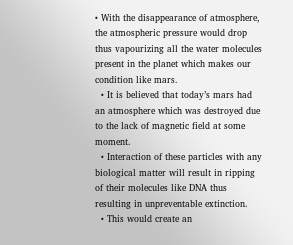• With the disappearance of atmosphere, the atmospheric pressure would drop thus vapourizing all the water molecules present in the planet which makes our condition like mars.
  • It is believed that today’s mars had an atmosphere which was destroyed due to the lack of magnetic field at some moment.
  • Interaction of these particles with any biological matter will result in ripping of their molecules like DNA thus resulting in unpreventable extinction.
  • This would create an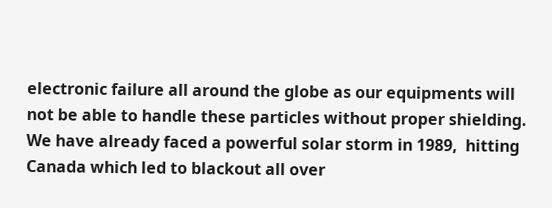electronic failure all around the globe as our equipments will not be able to handle these particles without proper shielding. We have already faced a powerful solar storm in 1989,  hitting Canada which led to blackout all over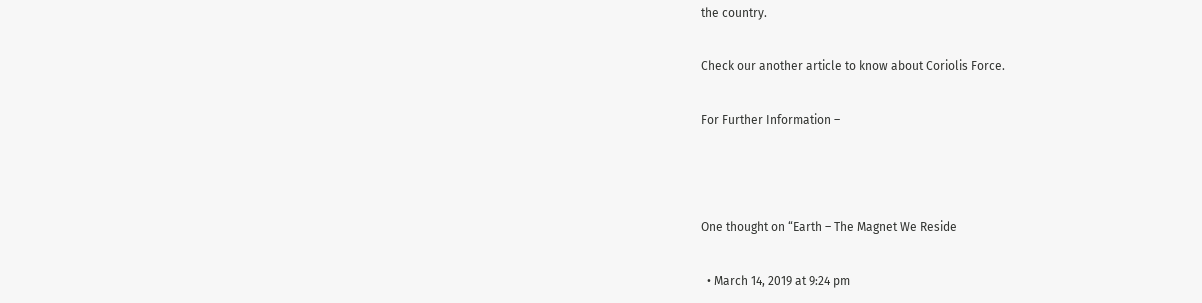the country.

Check our another article to know about Coriolis Force.

For Further Information –



One thought on “Earth – The Magnet We Reside

  • March 14, 2019 at 9:24 pm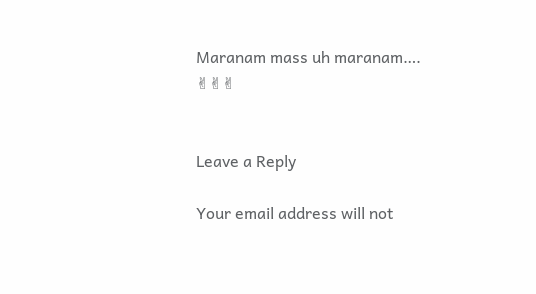Maranam mass uh maranam…. ✌✌✌


Leave a Reply

Your email address will not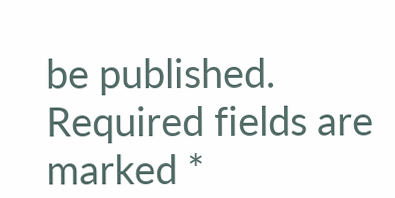be published. Required fields are marked *